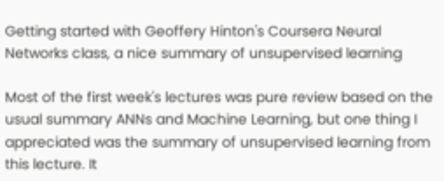Getting started with Geoffery Hinton's Coursera Neural Networks class, a nice summary of unsupervised learning

Most of the first week's lectures was pure review based on the usual summary ANNs and Machine Learning, but one thing I appreciated was the summary of unsupervised learning from this lecture. It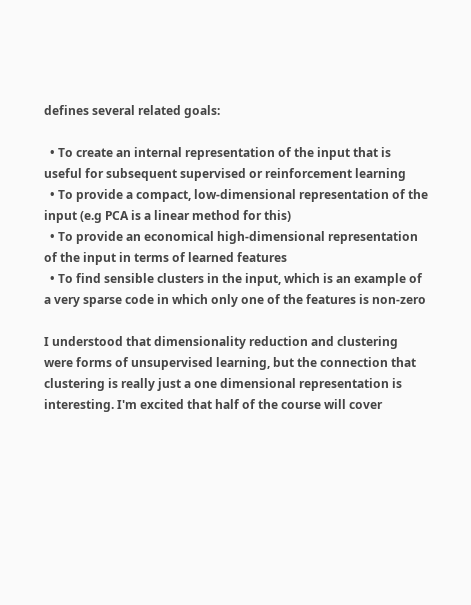defines several related goals:

  • To create an internal representation of the input that is useful for subsequent supervised or reinforcement learning
  • To provide a compact, low-dimensional representation of the input (e.g PCA is a linear method for this)
  • To provide an economical high-dimensional representation of the input in terms of learned features
  • To find sensible clusters in the input, which is an example of a very sparse code in which only one of the features is non-zero

I understood that dimensionality reduction and clustering were forms of unsupervised learning, but the connection that clustering is really just a one dimensional representation is interesting. I'm excited that half of the course will cover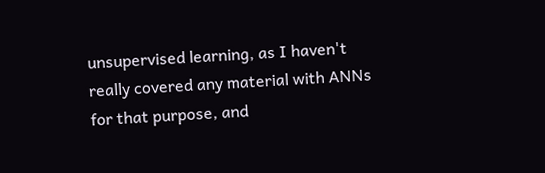unsupervised learning, as I haven't really covered any material with ANNs for that purpose, and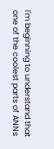I'm beginning to understand that one of the coolest parts of ANNs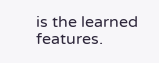is the learned features.